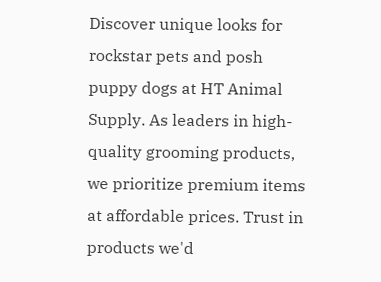Discover unique looks for rockstar pets and posh puppy dogs at HT Animal Supply. As leaders in high-quality grooming products, we prioritize premium items at affordable prices. Trust in products we'd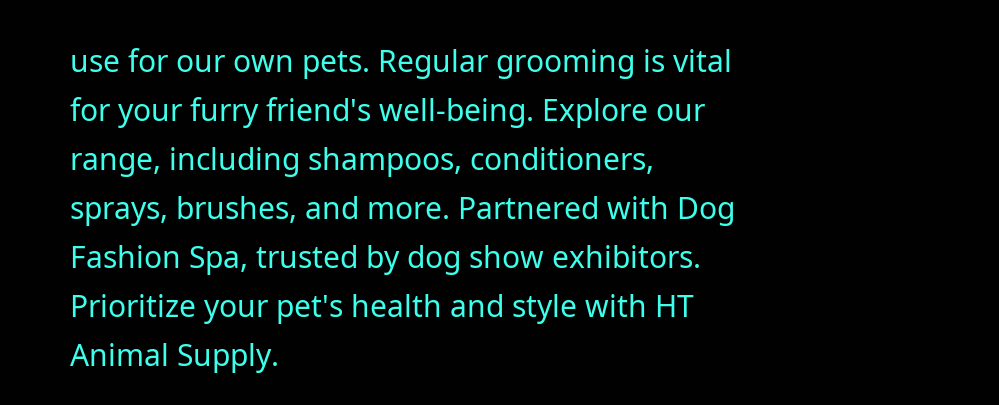use for our own pets. Regular grooming is vital for your furry friend's well-being. Explore our range, including shampoos, conditioners, sprays, brushes, and more. Partnered with Dog Fashion Spa, trusted by dog show exhibitors. Prioritize your pet's health and style with HT Animal Supply.